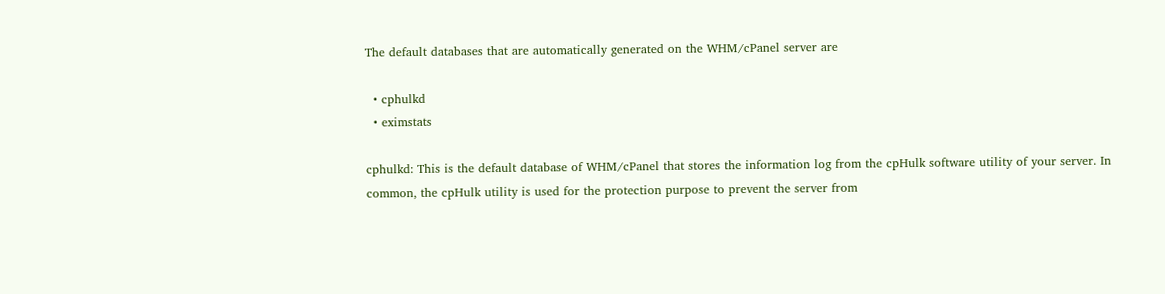The default databases that are automatically generated on the WHM/cPanel server are

  • cphulkd
  • eximstats

cphulkd: This is the default database of WHM/cPanel that stores the information log from the cpHulk software utility of your server. In common, the cpHulk utility is used for the protection purpose to prevent the server from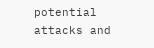potential attacks and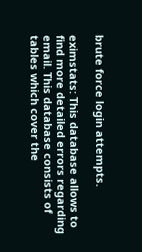brute force login attempts.

eximstats: This database allows to find more detailed errors regarding email. This database consists of tables which cover the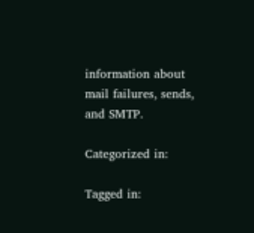information about mail failures, sends, and SMTP.

Categorized in:

Tagged in: